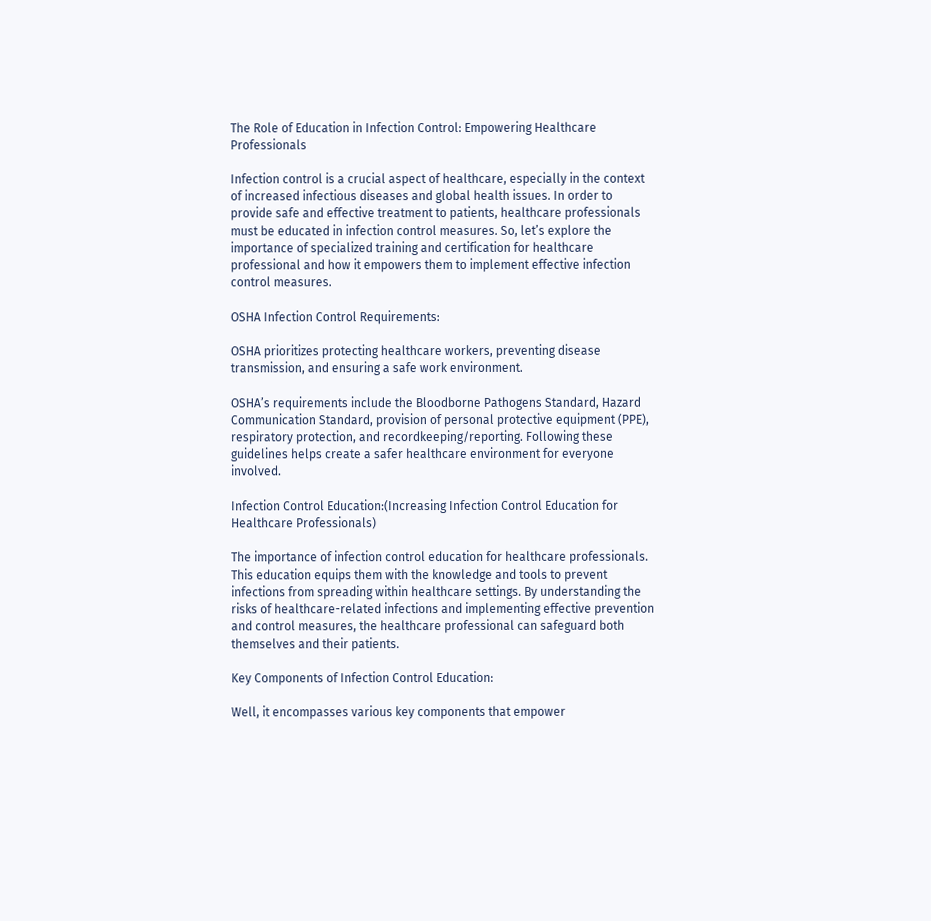The Role of Education in Infection Control: Empowering Healthcare Professionals

Infection control is a crucial aspect of healthcare, especially in the context of increased infectious diseases and global health issues. In order to provide safe and effective treatment to patients, healthcare professionals must be educated in infection control measures. So, let’s explore the importance of specialized training and certification for healthcare professional and how it empowers them to implement effective infection control measures.

OSHA Infection Control Requirements:

OSHA prioritizes protecting healthcare workers, preventing disease transmission, and ensuring a safe work environment.

OSHA’s requirements include the Bloodborne Pathogens Standard, Hazard Communication Standard, provision of personal protective equipment (PPE), respiratory protection, and recordkeeping/reporting. Following these guidelines helps create a safer healthcare environment for everyone involved.

Infection Control Education:(Increasing Infection Control Education for Healthcare Professionals)

The importance of infection control education for healthcare professionals. This education equips them with the knowledge and tools to prevent infections from spreading within healthcare settings. By understanding the risks of healthcare-related infections and implementing effective prevention and control measures, the healthcare professional can safeguard both themselves and their patients.

Key Components of Infection Control Education:

Well, it encompasses various key components that empower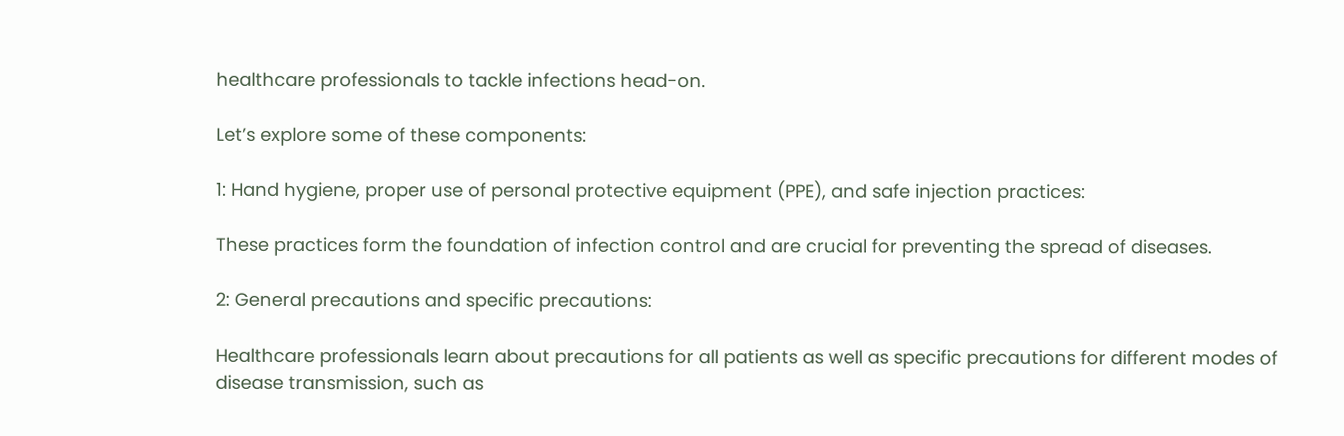healthcare professionals to tackle infections head-on.

Let’s explore some of these components:

1: Hand hygiene, proper use of personal protective equipment (PPE), and safe injection practices:

These practices form the foundation of infection control and are crucial for preventing the spread of diseases.

2: General precautions and specific precautions:

Healthcare professionals learn about precautions for all patients as well as specific precautions for different modes of disease transmission, such as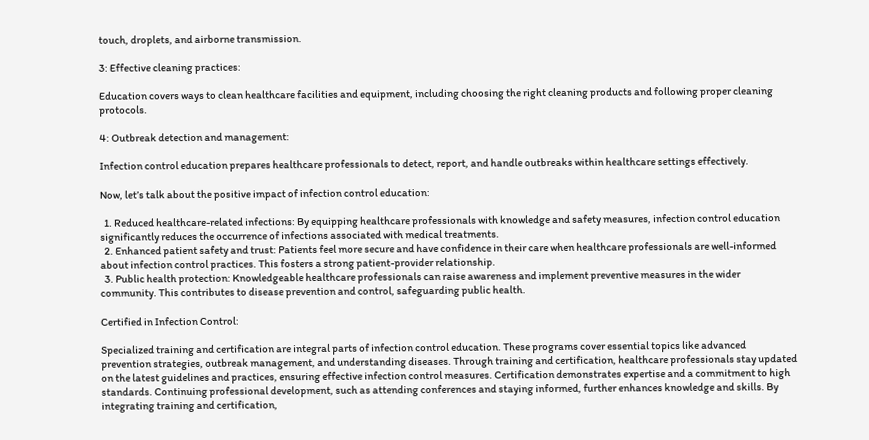touch, droplets, and airborne transmission.

3: Effective cleaning practices:

Education covers ways to clean healthcare facilities and equipment, including choosing the right cleaning products and following proper cleaning protocols.

4: Outbreak detection and management:

Infection control education prepares healthcare professionals to detect, report, and handle outbreaks within healthcare settings effectively.

Now, let’s talk about the positive impact of infection control education:

  1. Reduced healthcare-related infections: By equipping healthcare professionals with knowledge and safety measures, infection control education significantly reduces the occurrence of infections associated with medical treatments.
  2. Enhanced patient safety and trust: Patients feel more secure and have confidence in their care when healthcare professionals are well-informed about infection control practices. This fosters a strong patient-provider relationship.
  3. Public health protection: Knowledgeable healthcare professionals can raise awareness and implement preventive measures in the wider community. This contributes to disease prevention and control, safeguarding public health.

Certified in Infection Control:

Specialized training and certification are integral parts of infection control education. These programs cover essential topics like advanced prevention strategies, outbreak management, and understanding diseases. Through training and certification, healthcare professionals stay updated on the latest guidelines and practices, ensuring effective infection control measures. Certification demonstrates expertise and a commitment to high standards. Continuing professional development, such as attending conferences and staying informed, further enhances knowledge and skills. By integrating training and certification,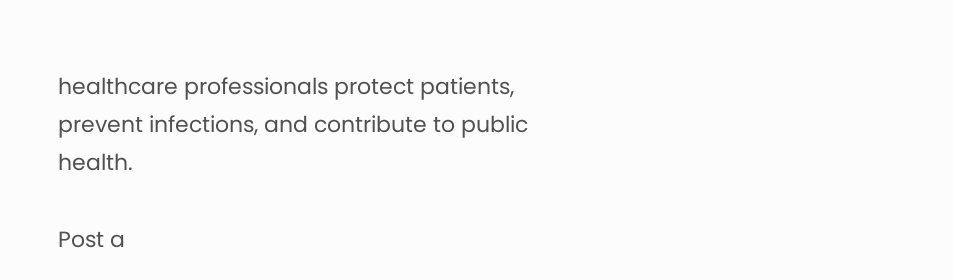healthcare professionals protect patients, prevent infections, and contribute to public health.

Post a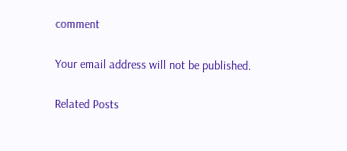comment

Your email address will not be published.

Related Posts